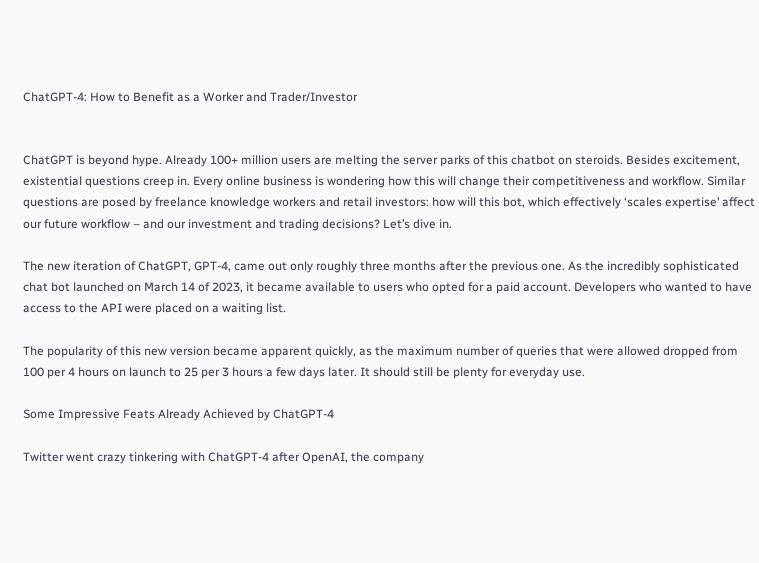ChatGPT-4: How to Benefit as a Worker and Trader/Investor


ChatGPT is beyond hype. Already 100+ million users are melting the server parks of this chatbot on steroids. Besides excitement, existential questions creep in. Every online business is wondering how this will change their competitiveness and workflow. Similar questions are posed by freelance knowledge workers and retail investors: how will this bot, which effectively ‘scales expertise’ affect our future workflow – and our investment and trading decisions? Let’s dive in.

The new iteration of ChatGPT, GPT-4, came out only roughly three months after the previous one. As the incredibly sophisticated chat bot launched on March 14 of 2023, it became available to users who opted for a paid account. Developers who wanted to have access to the API were placed on a waiting list.

The popularity of this new version became apparent quickly, as the maximum number of queries that were allowed dropped from 100 per 4 hours on launch to 25 per 3 hours a few days later. It should still be plenty for everyday use.

Some Impressive Feats Already Achieved by ChatGPT-4

Twitter went crazy tinkering with ChatGPT-4 after OpenAI, the company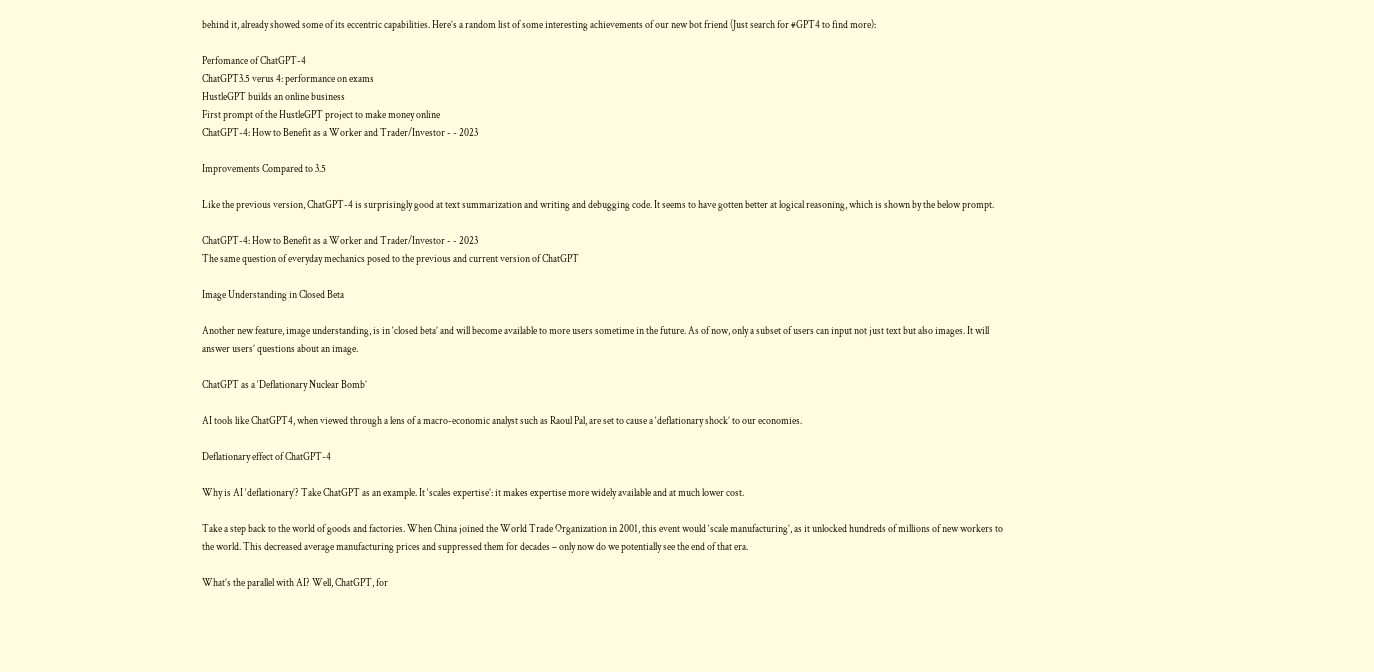behind it, already showed some of its eccentric capabilities. Here’s a random list of some interesting achievements of our new bot friend (Just search for #GPT4 to find more):

Perfomance of ChatGPT-4
ChatGPT3.5 verus 4: performance on exams
HustleGPT builds an online business
First prompt of the HustleGPT project to make money online
ChatGPT-4: How to Benefit as a Worker and Trader/Investor - - 2023

Improvements Compared to 3.5

Like the previous version, ChatGPT-4 is surprisingly good at text summarization and writing and debugging code. It seems to have gotten better at logical reasoning, which is shown by the below prompt.

ChatGPT-4: How to Benefit as a Worker and Trader/Investor - - 2023
The same question of everyday mechanics posed to the previous and current version of ChatGPT

Image Understanding in Closed Beta

Another new feature, image understanding, is in ‘closed beta’ and will become available to more users sometime in the future. As of now, only a subset of users can input not just text but also images. It will answer users’ questions about an image.

ChatGPT as a ‘Deflationary Nuclear Bomb’

AI tools like ChatGPT4, when viewed through a lens of a macro-economic analyst such as Raoul Pal, are set to cause a ‘deflationary shock’ to our economies.

Deflationary effect of ChatGPT-4

Why is AI ‘deflationary’? Take ChatGPT as an example. It ‘scales expertise’: it makes expertise more widely available and at much lower cost.

Take a step back to the world of goods and factories. When China joined the World Trade Organization in 2001, this event would ‘scale manufacturing’, as it unlocked hundreds of millions of new workers to the world. This decreased average manufacturing prices and suppressed them for decades – only now do we potentially see the end of that era.

What’s the parallel with AI? Well, ChatGPT, for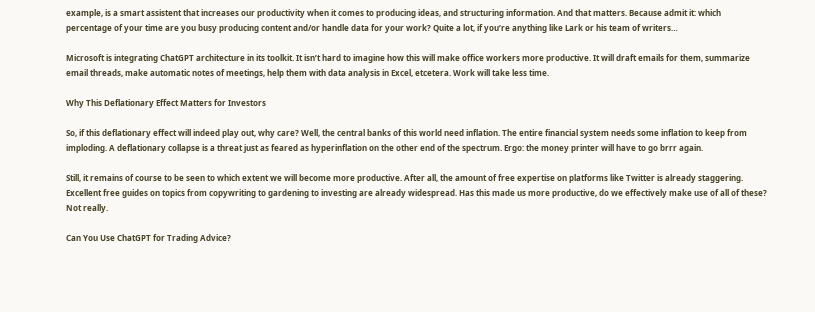example, is a smart assistent that increases our productivity when it comes to producing ideas, and structuring information. And that matters. Because admit it: which percentage of your time are you busy producing content and/or handle data for your work? Quite a lot, if you’re anything like Lark or his team of writers…

Microsoft is integrating ChatGPT architecture in its toolkit. It isn’t hard to imagine how this will make office workers more productive. It will draft emails for them, summarize email threads, make automatic notes of meetings, help them with data analysis in Excel, etcetera. Work will take less time.

Why This Deflationary Effect Matters for Investors

So, if this deflationary effect will indeed play out, why care? Well, the central banks of this world need inflation. The entire financial system needs some inflation to keep from imploding. A deflationary collapse is a threat just as feared as hyperinflation on the other end of the spectrum. Ergo: the money printer will have to go brrr again.

Still, it remains of course to be seen to which extent we will become more productive. After all, the amount of free expertise on platforms like Twitter is already staggering. Excellent free guides on topics from copywriting to gardening to investing are already widespread. Has this made us more productive, do we effectively make use of all of these? Not really.

Can You Use ChatGPT for Trading Advice?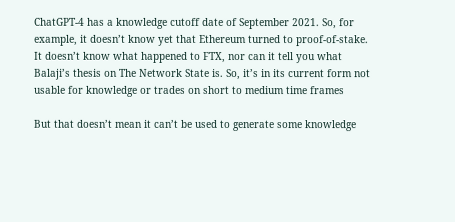ChatGPT-4 has a knowledge cutoff date of September 2021. So, for example, it doesn’t know yet that Ethereum turned to proof-of-stake. It doesn’t know what happened to FTX, nor can it tell you what Balaji’s thesis on The Network State is. So, it’s in its current form not usable for knowledge or trades on short to medium time frames

But that doesn’t mean it can’t be used to generate some knowledge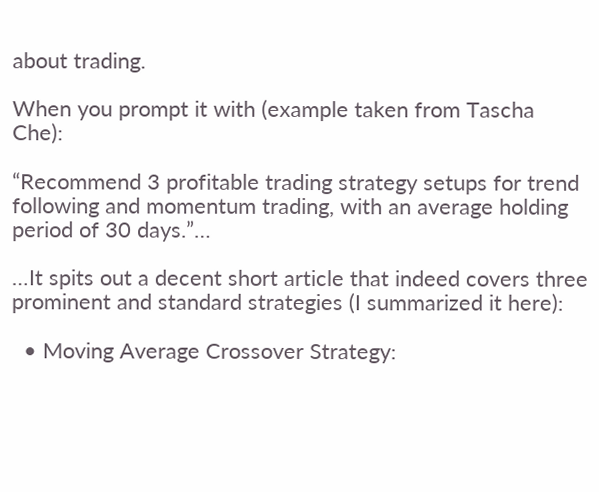about trading.

When you prompt it with (example taken from Tascha Che):

“Recommend 3 profitable trading strategy setups for trend following and momentum trading, with an average holding period of 30 days.”…

…It spits out a decent short article that indeed covers three prominent and standard strategies (I summarized it here):

  • Moving Average Crossover Strategy: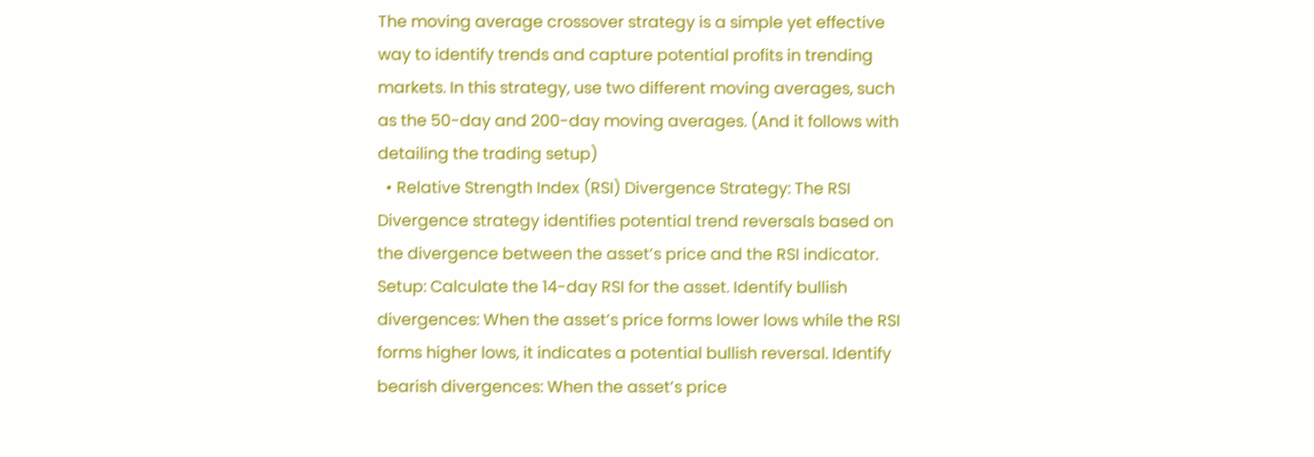The moving average crossover strategy is a simple yet effective way to identify trends and capture potential profits in trending markets. In this strategy, use two different moving averages, such as the 50-day and 200-day moving averages. (And it follows with detailing the trading setup)
  • Relative Strength Index (RSI) Divergence Strategy: The RSI Divergence strategy identifies potential trend reversals based on the divergence between the asset’s price and the RSI indicator. Setup: Calculate the 14-day RSI for the asset. Identify bullish divergences: When the asset’s price forms lower lows while the RSI forms higher lows, it indicates a potential bullish reversal. Identify bearish divergences: When the asset’s price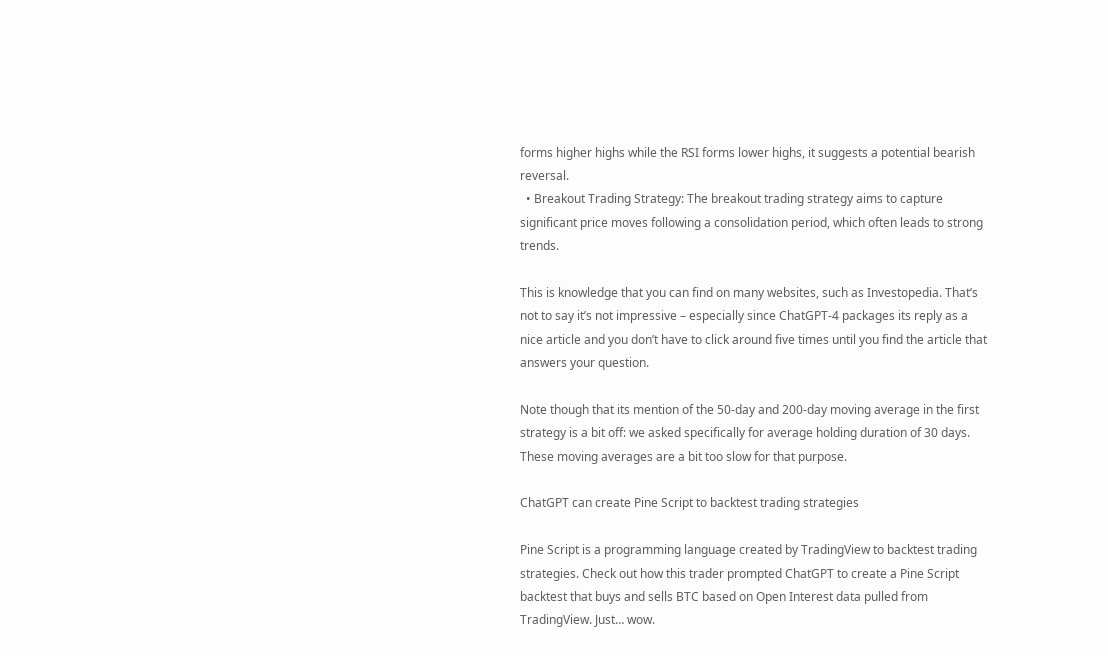forms higher highs while the RSI forms lower highs, it suggests a potential bearish reversal.
  • Breakout Trading Strategy: The breakout trading strategy aims to capture significant price moves following a consolidation period, which often leads to strong trends.

This is knowledge that you can find on many websites, such as Investopedia. That’s not to say it’s not impressive – especially since ChatGPT-4 packages its reply as a nice article and you don’t have to click around five times until you find the article that answers your question.

Note though that its mention of the 50-day and 200-day moving average in the first strategy is a bit off: we asked specifically for average holding duration of 30 days. These moving averages are a bit too slow for that purpose.

ChatGPT can create Pine Script to backtest trading strategies

Pine Script is a programming language created by TradingView to backtest trading strategies. Check out how this trader prompted ChatGPT to create a Pine Script backtest that buys and sells BTC based on Open Interest data pulled from TradingView. Just… wow.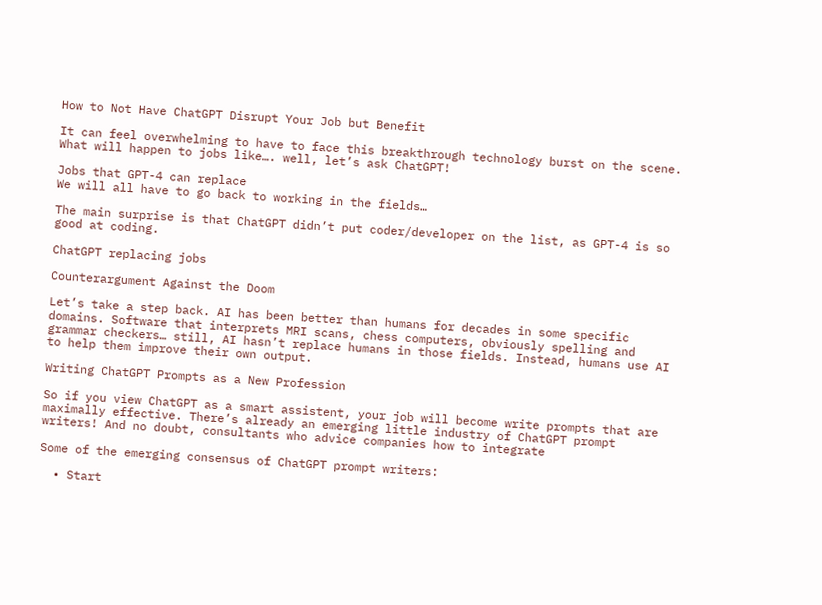How to Not Have ChatGPT Disrupt Your Job but Benefit

It can feel overwhelming to have to face this breakthrough technology burst on the scene. What will happen to jobs like…. well, let’s ask ChatGPT!

Jobs that GPT-4 can replace
We will all have to go back to working in the fields…

The main surprise is that ChatGPT didn’t put coder/developer on the list, as GPT-4 is so good at coding.

ChatGPT replacing jobs

Counterargument Against the Doom

Let’s take a step back. AI has been better than humans for decades in some specific domains. Software that interprets MRI scans, chess computers, obviously spelling and grammar checkers… still, AI hasn’t replace humans in those fields. Instead, humans use AI to help them improve their own output.

Writing ChatGPT Prompts as a New Profession

So if you view ChatGPT as a smart assistent, your job will become write prompts that are maximally effective. There’s already an emerging little industry of ChatGPT prompt writers! And no doubt, consultants who advice companies how to integrate

Some of the emerging consensus of ChatGPT prompt writers:

  • Start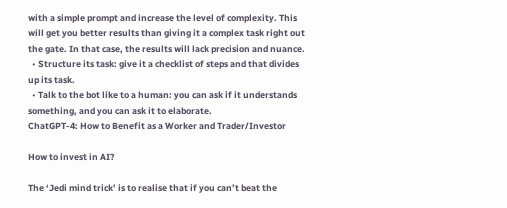with a simple prompt and increase the level of complexity. This will get you better results than giving it a complex task right out the gate. In that case, the results will lack precision and nuance.
  • Structure its task: give it a checklist of steps and that divides up its task.
  • Talk to the bot like to a human: you can ask if it understands something, and you can ask it to elaborate.
ChatGPT-4: How to Benefit as a Worker and Trader/Investor

How to invest in AI?

The ‘Jedi mind trick’ is to realise that if you can’t beat the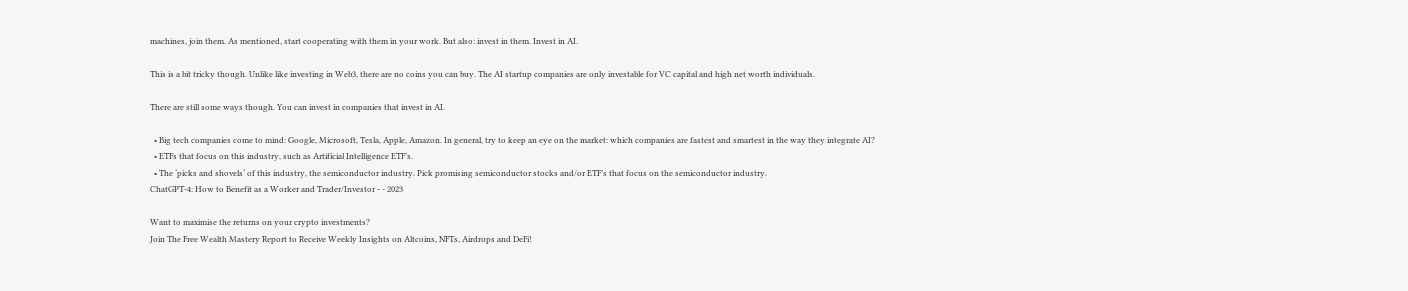machines, join them. As mentioned, start cooperating with them in your work. But also: invest in them. Invest in AI.

This is a bit tricky though. Unlike like investing in Web3, there are no coins you can buy. The AI startup companies are only investable for VC capital and high net worth individuals.

There are still some ways though. You can invest in companies that invest in AI.

  • Big tech companies come to mind: Google, Microsoft, Tesla, Apple, Amazon. In general, try to keep an eye on the market: which companies are fastest and smartest in the way they integrate AI?
  • ETFs that focus on this industry, such as Artificial Intelligence ETF’s.
  • The ‘picks and shovels‘ of this industry, the semiconductor industry. Pick promising semiconductor stocks and/or ETF’s that focus on the semiconductor industry.
ChatGPT-4: How to Benefit as a Worker and Trader/Investor - - 2023

Want to maximise the returns on your crypto investments?
Join The Free Wealth Mastery Report to Receive Weekly Insights on Altcoins, NFTs, Airdrops and DeFi!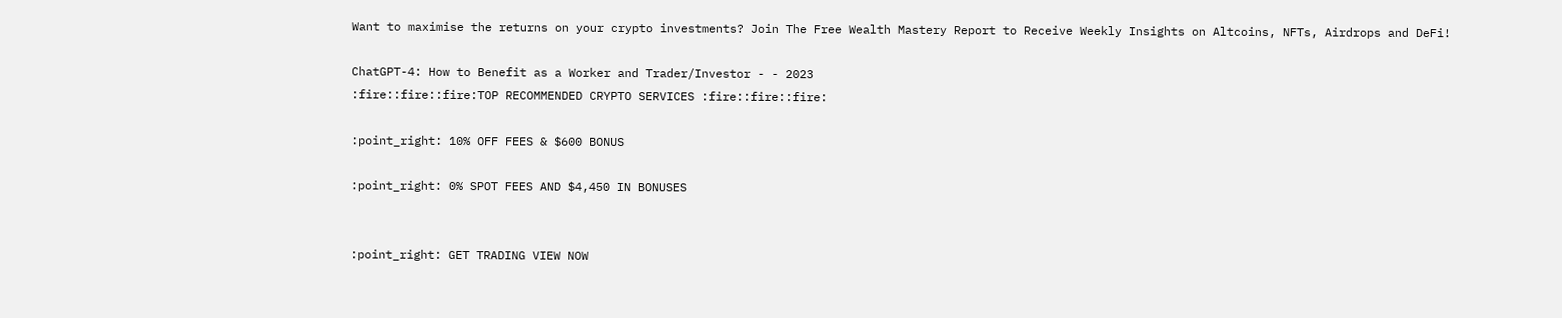Want to maximise the returns on your crypto investments? Join The Free Wealth Mastery Report to Receive Weekly Insights on Altcoins, NFTs, Airdrops and DeFi!

ChatGPT-4: How to Benefit as a Worker and Trader/Investor - - 2023
:fire::fire::fire:TOP RECOMMENDED CRYPTO SERVICES :fire::fire::fire:

:point_right: 10% OFF FEES & $600 BONUS

:point_right: 0% SPOT FEES AND $4,450 IN BONUSES


:point_right: GET TRADING VIEW NOW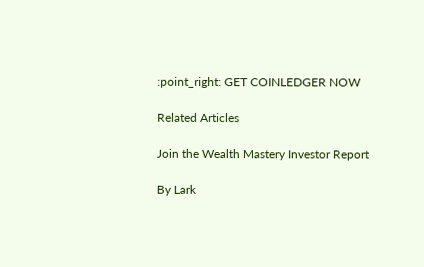:point_right: GET COINLEDGER NOW

Related Articles

Join the Wealth Mastery Investor Report

By Lark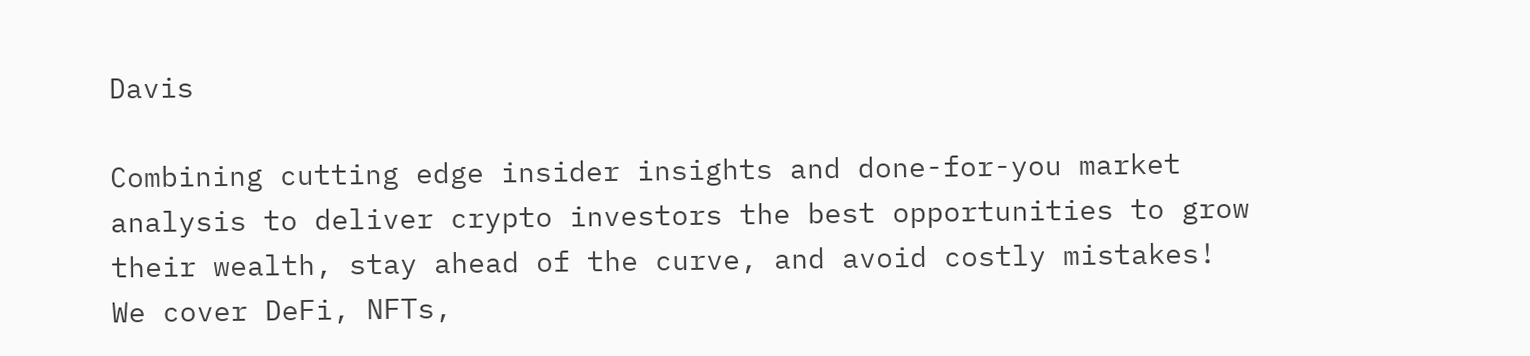Davis

Combining cutting edge insider insights and done-for-you market analysis to deliver crypto investors the best opportunities to grow their wealth, stay ahead of the curve, and avoid costly mistakes! We cover DeFi, NFTs,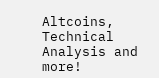Altcoins, Technical Analysis and more!